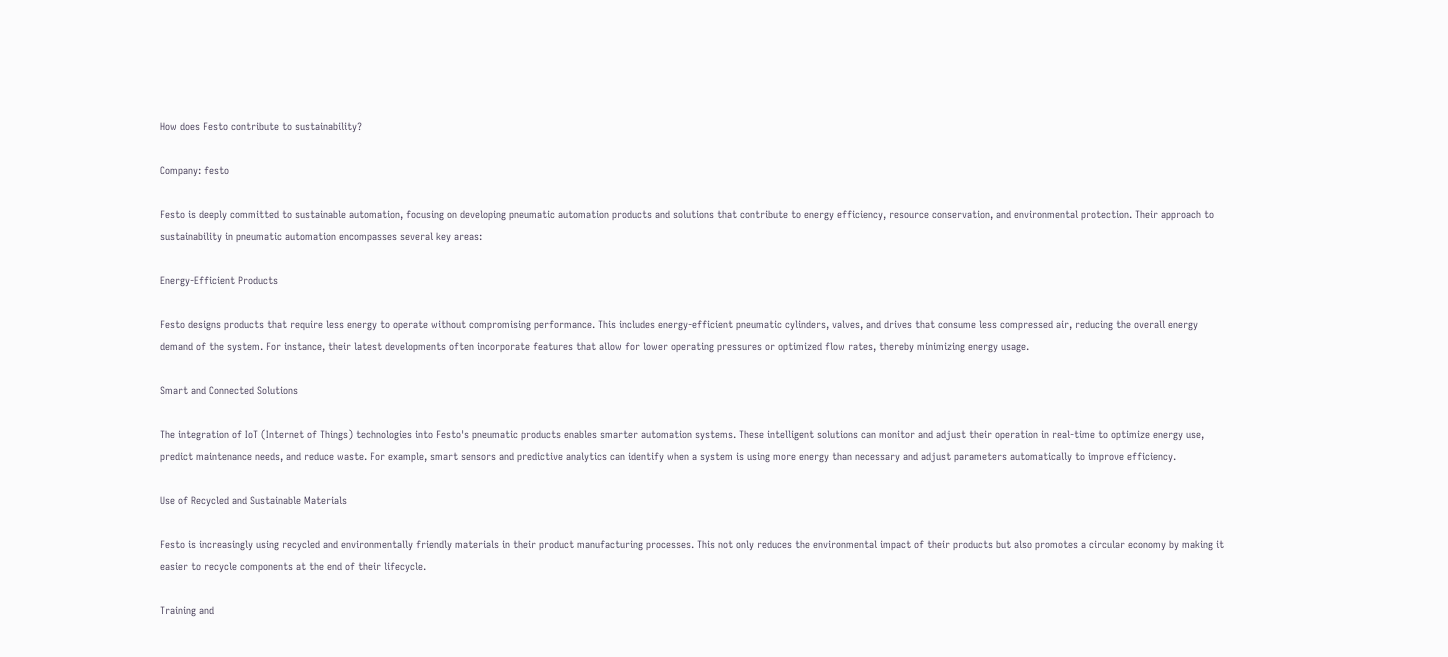How does Festo contribute to sustainability?

Company: festo

Festo is deeply committed to sustainable automation, focusing on developing pneumatic automation products and solutions that contribute to energy efficiency, resource conservation, and environmental protection. Their approach to sustainability in pneumatic automation encompasses several key areas:

Energy-Efficient Products

Festo designs products that require less energy to operate without compromising performance. This includes energy-efficient pneumatic cylinders, valves, and drives that consume less compressed air, reducing the overall energy demand of the system. For instance, their latest developments often incorporate features that allow for lower operating pressures or optimized flow rates, thereby minimizing energy usage.

Smart and Connected Solutions

The integration of IoT (Internet of Things) technologies into Festo's pneumatic products enables smarter automation systems. These intelligent solutions can monitor and adjust their operation in real-time to optimize energy use, predict maintenance needs, and reduce waste. For example, smart sensors and predictive analytics can identify when a system is using more energy than necessary and adjust parameters automatically to improve efficiency.

Use of Recycled and Sustainable Materials

Festo is increasingly using recycled and environmentally friendly materials in their product manufacturing processes. This not only reduces the environmental impact of their products but also promotes a circular economy by making it easier to recycle components at the end of their lifecycle.

Training and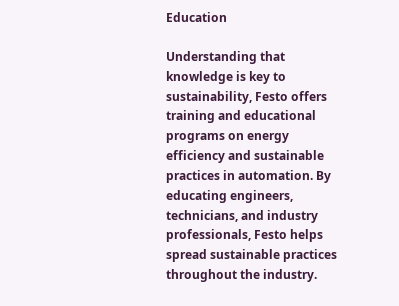Education

Understanding that knowledge is key to sustainability, Festo offers training and educational programs on energy efficiency and sustainable practices in automation. By educating engineers, technicians, and industry professionals, Festo helps spread sustainable practices throughout the industry.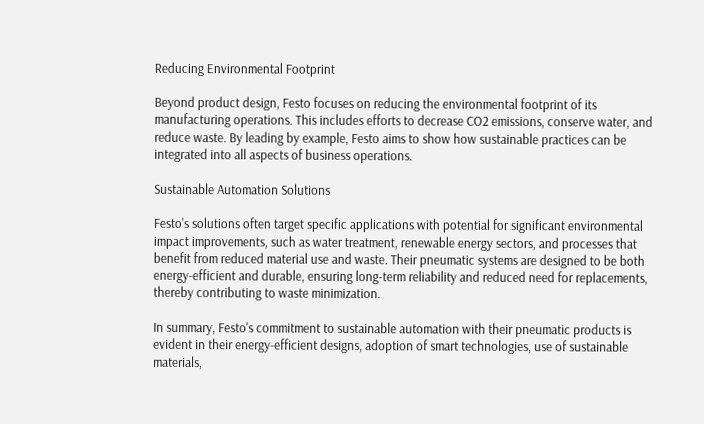Reducing Environmental Footprint

Beyond product design, Festo focuses on reducing the environmental footprint of its manufacturing operations. This includes efforts to decrease CO2 emissions, conserve water, and reduce waste. By leading by example, Festo aims to show how sustainable practices can be integrated into all aspects of business operations.

Sustainable Automation Solutions

Festo's solutions often target specific applications with potential for significant environmental impact improvements, such as water treatment, renewable energy sectors, and processes that benefit from reduced material use and waste. Their pneumatic systems are designed to be both energy-efficient and durable, ensuring long-term reliability and reduced need for replacements, thereby contributing to waste minimization.

In summary, Festo's commitment to sustainable automation with their pneumatic products is evident in their energy-efficient designs, adoption of smart technologies, use of sustainable materials,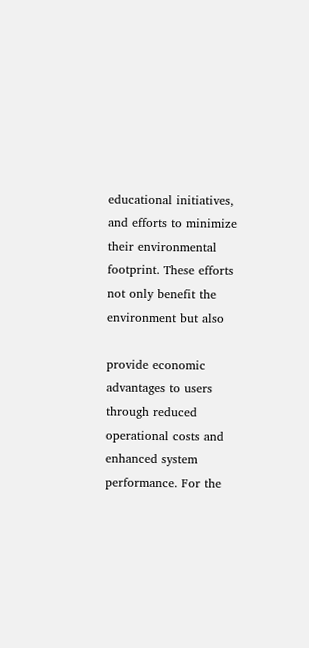educational initiatives, and efforts to minimize their environmental footprint. These efforts not only benefit the environment but also

provide economic advantages to users through reduced operational costs and enhanced system performance. For the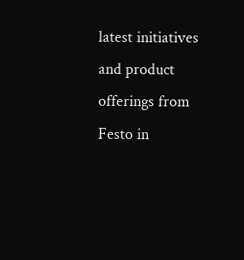latest initiatives and product offerings from Festo in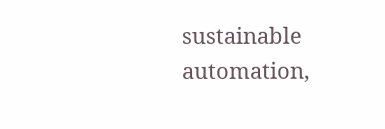sustainable automation,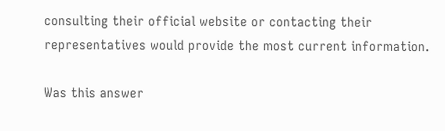consulting their official website or contacting their representatives would provide the most current information.

Was this answer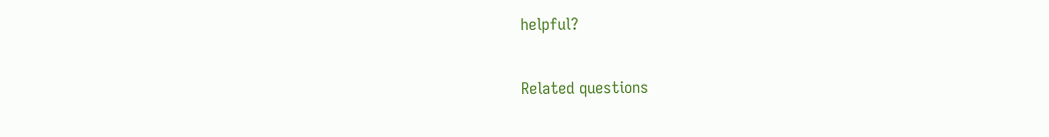helpful?

Related questions